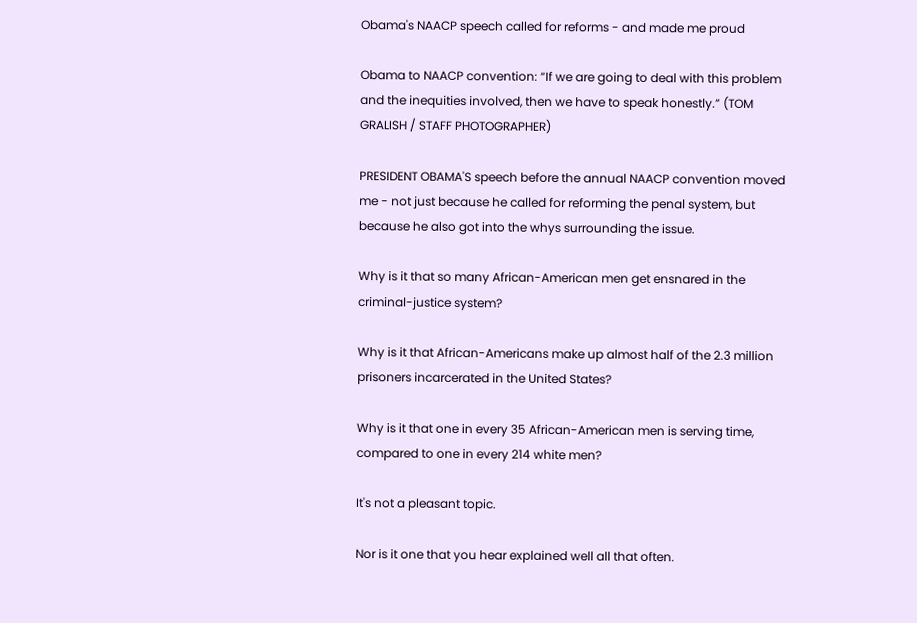Obama's NAACP speech called for reforms - and made me proud

Obama to NAACP convention: “If we are going to deal with this problem and the inequities involved, then we have to speak honestly.” (TOM GRALISH / STAFF PHOTOGRAPHER)

PRESIDENT OBAMA'S speech before the annual NAACP convention moved me - not just because he called for reforming the penal system, but because he also got into the whys surrounding the issue.

Why is it that so many African-American men get ensnared in the criminal-justice system?

Why is it that African-Americans make up almost half of the 2.3 million prisoners incarcerated in the United States?

Why is it that one in every 35 African-American men is serving time, compared to one in every 214 white men?

It's not a pleasant topic.

Nor is it one that you hear explained well all that often.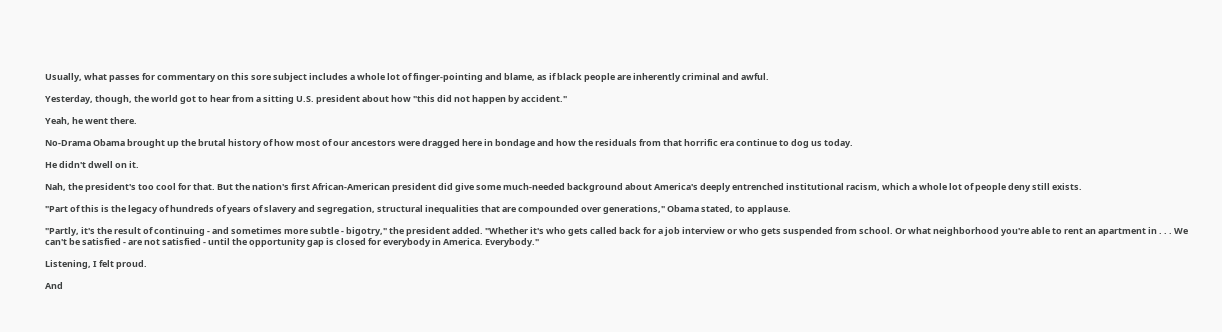Usually, what passes for commentary on this sore subject includes a whole lot of finger-pointing and blame, as if black people are inherently criminal and awful.

Yesterday, though, the world got to hear from a sitting U.S. president about how "this did not happen by accident."

Yeah, he went there.

No-Drama Obama brought up the brutal history of how most of our ancestors were dragged here in bondage and how the residuals from that horrific era continue to dog us today.

He didn't dwell on it.

Nah, the president's too cool for that. But the nation's first African-American president did give some much-needed background about America's deeply entrenched institutional racism, which a whole lot of people deny still exists.

"Part of this is the legacy of hundreds of years of slavery and segregation, structural inequalities that are compounded over generations," Obama stated, to applause.

"Partly, it's the result of continuing - and sometimes more subtle - bigotry," the president added. "Whether it's who gets called back for a job interview or who gets suspended from school. Or what neighborhood you're able to rent an apartment in . . . We can't be satisfied - are not satisfied - until the opportunity gap is closed for everybody in America. Everybody."

Listening, I felt proud.

And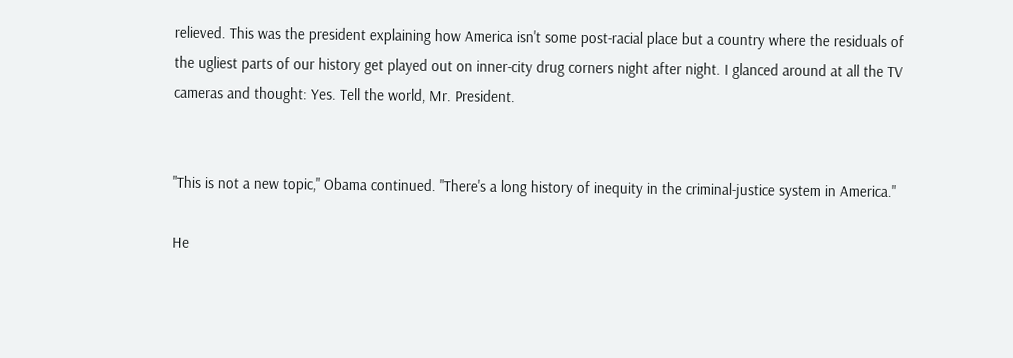relieved. This was the president explaining how America isn't some post-racial place but a country where the residuals of the ugliest parts of our history get played out on inner-city drug corners night after night. I glanced around at all the TV cameras and thought: Yes. Tell the world, Mr. President.


"This is not a new topic," Obama continued. "There's a long history of inequity in the criminal-justice system in America."

He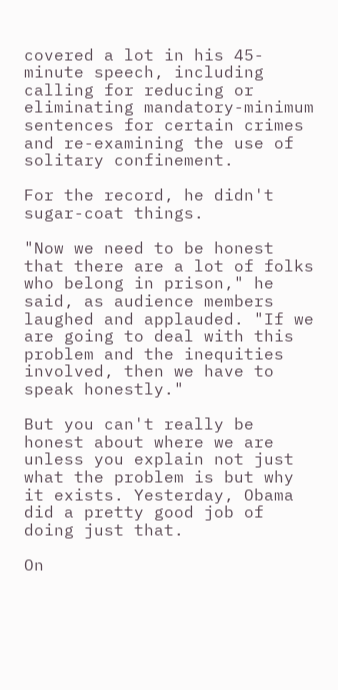covered a lot in his 45-minute speech, including calling for reducing or eliminating mandatory-minimum sentences for certain crimes and re-examining the use of solitary confinement.

For the record, he didn't sugar-coat things.

"Now we need to be honest that there are a lot of folks who belong in prison," he said, as audience members laughed and applauded. "If we are going to deal with this problem and the inequities involved, then we have to speak honestly."

But you can't really be honest about where we are unless you explain not just what the problem is but why it exists. Yesterday, Obama did a pretty good job of doing just that.

On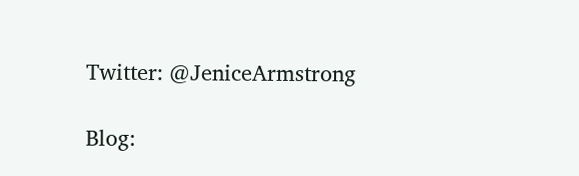Twitter: @JeniceArmstrong

Blog: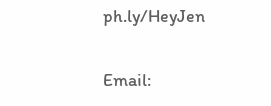ph.ly/HeyJen

Email: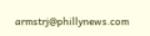armstrj@phillynews.com